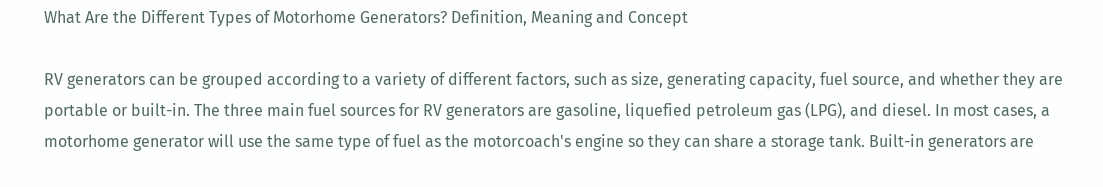What Are the Different Types of Motorhome Generators? Definition, Meaning and Concept

RV generators can be grouped according to a variety of different factors, such as size, generating capacity, fuel source, and whether they are portable or built-in. The three main fuel sources for RV generators are gasoline, liquefied petroleum gas (LPG), and diesel. In most cases, a motorhome generator will use the same type of fuel as the motorcoach's engine so they can share a storage tank. Built-in generators are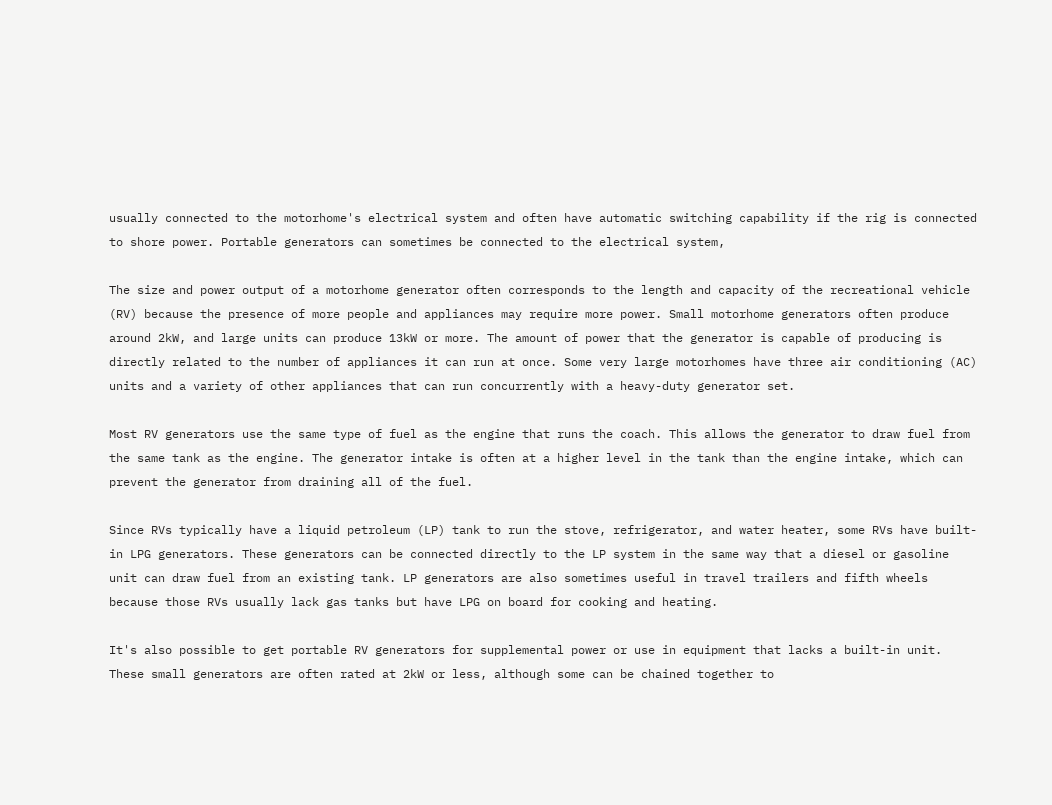usually connected to the motorhome's electrical system and often have automatic switching capability if the rig is connected to shore power. Portable generators can sometimes be connected to the electrical system,

The size and power output of a motorhome generator often corresponds to the length and capacity of the recreational vehicle (RV) because the presence of more people and appliances may require more power. Small motorhome generators often produce around 2kW, and large units can produce 13kW or more. The amount of power that the generator is capable of producing is directly related to the number of appliances it can run at once. Some very large motorhomes have three air conditioning (AC) units and a variety of other appliances that can run concurrently with a heavy-duty generator set.

Most RV generators use the same type of fuel as the engine that runs the coach. This allows the generator to draw fuel from the same tank as the engine. The generator intake is often at a higher level in the tank than the engine intake, which can prevent the generator from draining all of the fuel.

Since RVs typically have a liquid petroleum (LP) tank to run the stove, refrigerator, and water heater, some RVs have built-in LPG generators. These generators can be connected directly to the LP system in the same way that a diesel or gasoline unit can draw fuel from an existing tank. LP generators are also sometimes useful in travel trailers and fifth wheels because those RVs usually lack gas tanks but have LPG on board for cooking and heating.

It's also possible to get portable RV generators for supplemental power or use in equipment that lacks a built-in unit. These small generators are often rated at 2kW or less, although some can be chained together to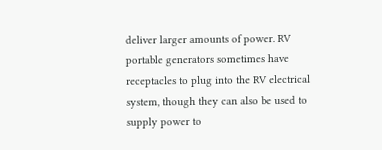deliver larger amounts of power. RV portable generators sometimes have receptacles to plug into the RV electrical system, though they can also be used to supply power to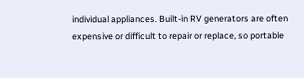individual appliances. Built-in RV generators are often expensive or difficult to repair or replace, so portable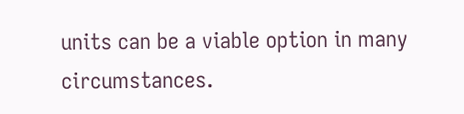units can be a viable option in many circumstances.